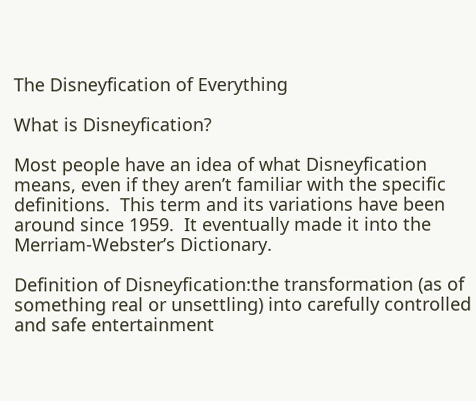The Disneyfication of Everything

What is Disneyfication?

Most people have an idea of what Disneyfication means, even if they aren’t familiar with the specific definitions.  This term and its variations have been around since 1959.  It eventually made it into the Merriam-Webster’s Dictionary.

Definition of Disneyfication:the transformation (as of something real or unsettling) into carefully controlled and safe entertainment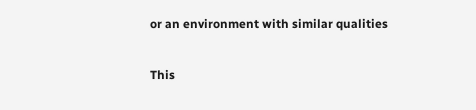or an environment with similar qualities

This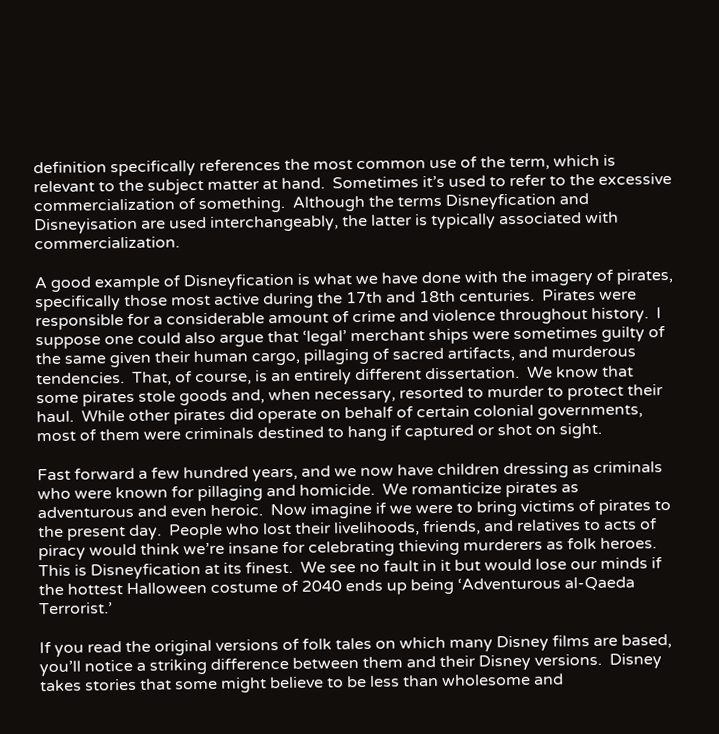definition specifically references the most common use of the term, which is relevant to the subject matter at hand.  Sometimes it’s used to refer to the excessive commercialization of something.  Although the terms Disneyfication and Disneyisation are used interchangeably, the latter is typically associated with commercialization.

A good example of Disneyfication is what we have done with the imagery of pirates, specifically those most active during the 17th and 18th centuries.  Pirates were responsible for a considerable amount of crime and violence throughout history.  I suppose one could also argue that ‘legal’ merchant ships were sometimes guilty of the same given their human cargo, pillaging of sacred artifacts, and murderous tendencies.  That, of course, is an entirely different dissertation.  We know that some pirates stole goods and, when necessary, resorted to murder to protect their haul.  While other pirates did operate on behalf of certain colonial governments, most of them were criminals destined to hang if captured or shot on sight.

Fast forward a few hundred years, and we now have children dressing as criminals who were known for pillaging and homicide.  We romanticize pirates as adventurous and even heroic.  Now imagine if we were to bring victims of pirates to the present day.  People who lost their livelihoods, friends, and relatives to acts of piracy would think we’re insane for celebrating thieving murderers as folk heroes.  This is Disneyfication at its finest.  We see no fault in it but would lose our minds if the hottest Halloween costume of 2040 ends up being ‘Adventurous al-Qaeda Terrorist.’

If you read the original versions of folk tales on which many Disney films are based, you’ll notice a striking difference between them and their Disney versions.  Disney takes stories that some might believe to be less than wholesome and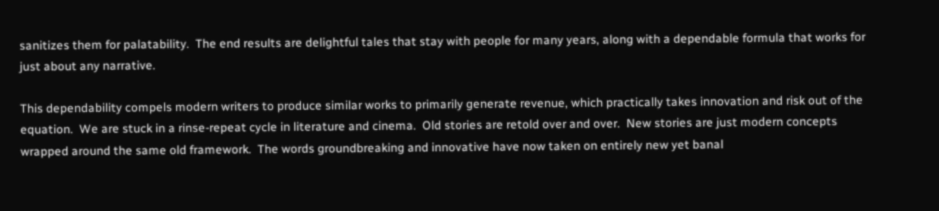sanitizes them for palatability.  The end results are delightful tales that stay with people for many years, along with a dependable formula that works for just about any narrative.

This dependability compels modern writers to produce similar works to primarily generate revenue, which practically takes innovation and risk out of the equation.  We are stuck in a rinse-repeat cycle in literature and cinema.  Old stories are retold over and over.  New stories are just modern concepts wrapped around the same old framework.  The words groundbreaking and innovative have now taken on entirely new yet banal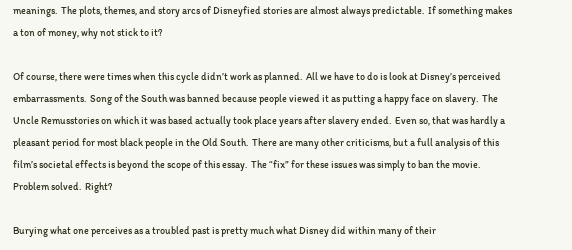meanings.  The plots, themes, and story arcs of Disneyfied stories are almost always predictable.  If something makes a ton of money, why not stick to it?

Of course, there were times when this cycle didn’t work as planned.  All we have to do is look at Disney’s perceived embarrassments.  Song of the South was banned because people viewed it as putting a happy face on slavery.  The Uncle Remusstories on which it was based actually took place years after slavery ended.  Even so, that was hardly a pleasant period for most black people in the Old South.  There are many other criticisms, but a full analysis of this film’s societal effects is beyond the scope of this essay.  The “fix” for these issues was simply to ban the movie.  Problem solved.  Right?

Burying what one perceives as a troubled past is pretty much what Disney did within many of their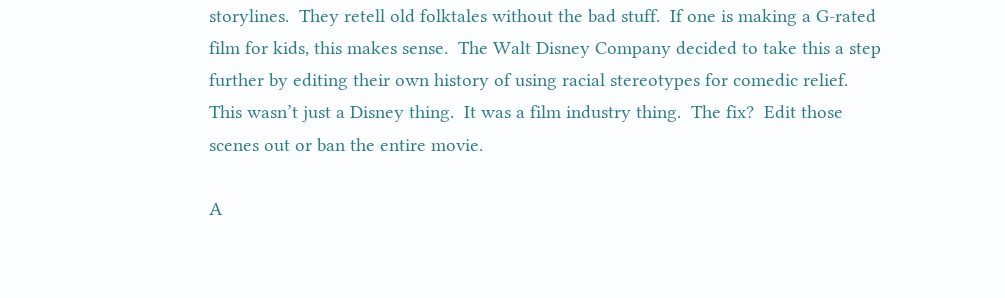storylines.  They retell old folktales without the bad stuff.  If one is making a G-rated film for kids, this makes sense.  The Walt Disney Company decided to take this a step further by editing their own history of using racial stereotypes for comedic relief.  This wasn’t just a Disney thing.  It was a film industry thing.  The fix?  Edit those scenes out or ban the entire movie.

A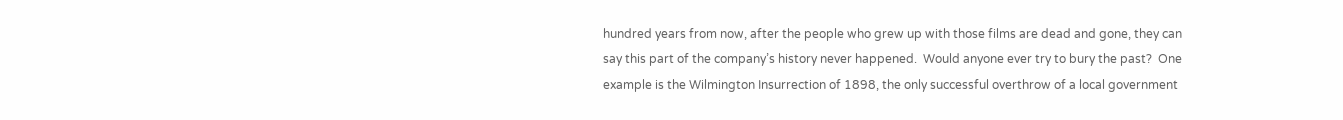hundred years from now, after the people who grew up with those films are dead and gone, they can say this part of the company’s history never happened.  Would anyone ever try to bury the past?  One example is the Wilmington Insurrection of 1898, the only successful overthrow of a local government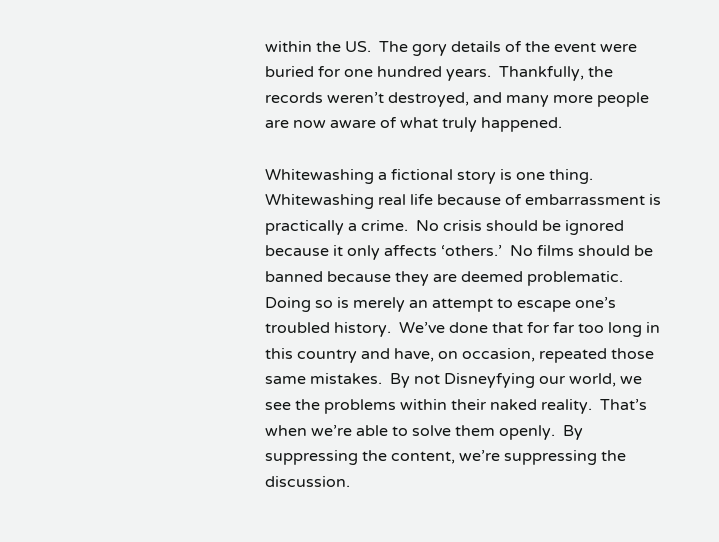within the US.  The gory details of the event were buried for one hundred years.  Thankfully, the records weren’t destroyed, and many more people are now aware of what truly happened.

Whitewashing a fictional story is one thing.  Whitewashing real life because of embarrassment is practically a crime.  No crisis should be ignored because it only affects ‘others.’  No films should be banned because they are deemed problematic.  Doing so is merely an attempt to escape one’s troubled history.  We’ve done that for far too long in this country and have, on occasion, repeated those same mistakes.  By not Disneyfying our world, we see the problems within their naked reality.  That’s when we’re able to solve them openly.  By suppressing the content, we’re suppressing the discussion.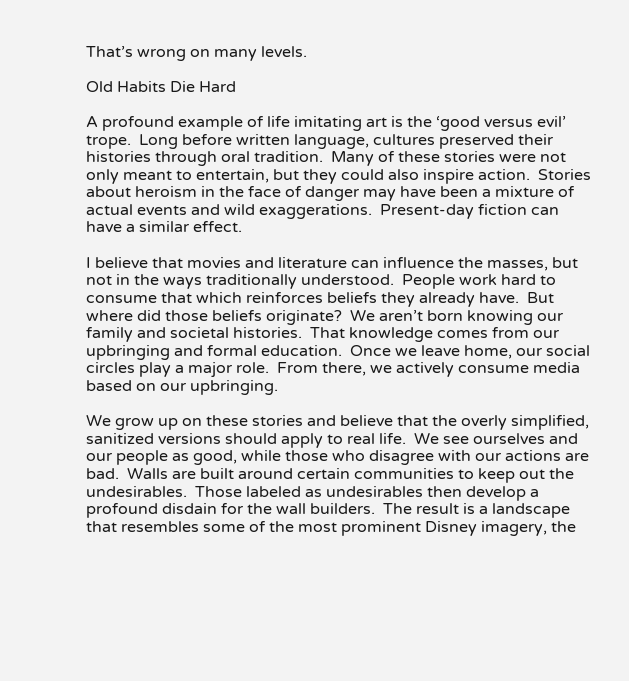That’s wrong on many levels.

Old Habits Die Hard

A profound example of life imitating art is the ‘good versus evil’ trope.  Long before written language, cultures preserved their histories through oral tradition.  Many of these stories were not only meant to entertain, but they could also inspire action.  Stories about heroism in the face of danger may have been a mixture of actual events and wild exaggerations.  Present-day fiction can have a similar effect.

I believe that movies and literature can influence the masses, but not in the ways traditionally understood.  People work hard to consume that which reinforces beliefs they already have.  But where did those beliefs originate?  We aren’t born knowing our family and societal histories.  That knowledge comes from our upbringing and formal education.  Once we leave home, our social circles play a major role.  From there, we actively consume media based on our upbringing.

We grow up on these stories and believe that the overly simplified, sanitized versions should apply to real life.  We see ourselves and our people as good, while those who disagree with our actions are bad.  Walls are built around certain communities to keep out the undesirables.  Those labeled as undesirables then develop a profound disdain for the wall builders.  The result is a landscape that resembles some of the most prominent Disney imagery, the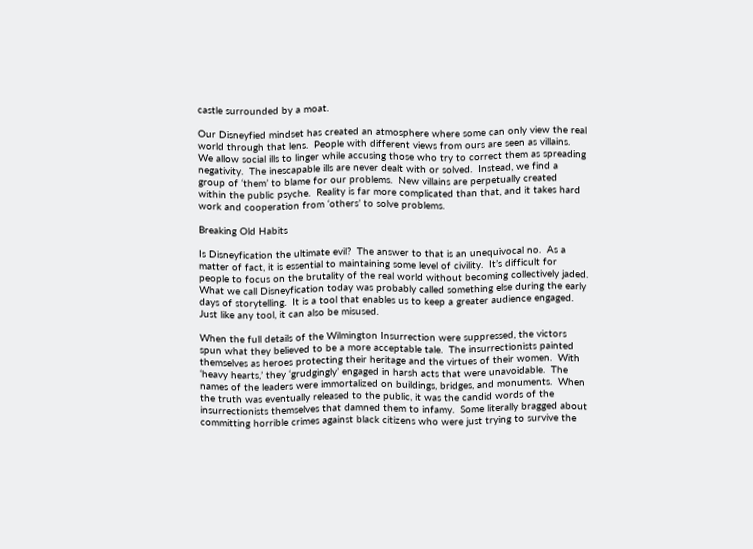castle surrounded by a moat.

Our Disneyfied mindset has created an atmosphere where some can only view the real world through that lens.  People with different views from ours are seen as villains.  We allow social ills to linger while accusing those who try to correct them as spreading negativity.  The inescapable ills are never dealt with or solved.  Instead, we find a group of ‘them’ to blame for our problems.  New villains are perpetually created within the public psyche.  Reality is far more complicated than that, and it takes hard work and cooperation from ‘others’ to solve problems.

Breaking Old Habits

Is Disneyfication the ultimate evil?  The answer to that is an unequivocal no.  As a matter of fact, it is essential to maintaining some level of civility.  It’s difficult for people to focus on the brutality of the real world without becoming collectively jaded.  What we call Disneyfication today was probably called something else during the early days of storytelling.  It is a tool that enables us to keep a greater audience engaged.  Just like any tool, it can also be misused.

When the full details of the Wilmington Insurrection were suppressed, the victors spun what they believed to be a more acceptable tale.  The insurrectionists painted themselves as heroes protecting their heritage and the virtues of their women.  With ‘heavy hearts,’ they ‘grudgingly’ engaged in harsh acts that were unavoidable.  The names of the leaders were immortalized on buildings, bridges, and monuments.  When the truth was eventually released to the public, it was the candid words of the insurrectionists themselves that damned them to infamy.  Some literally bragged about committing horrible crimes against black citizens who were just trying to survive the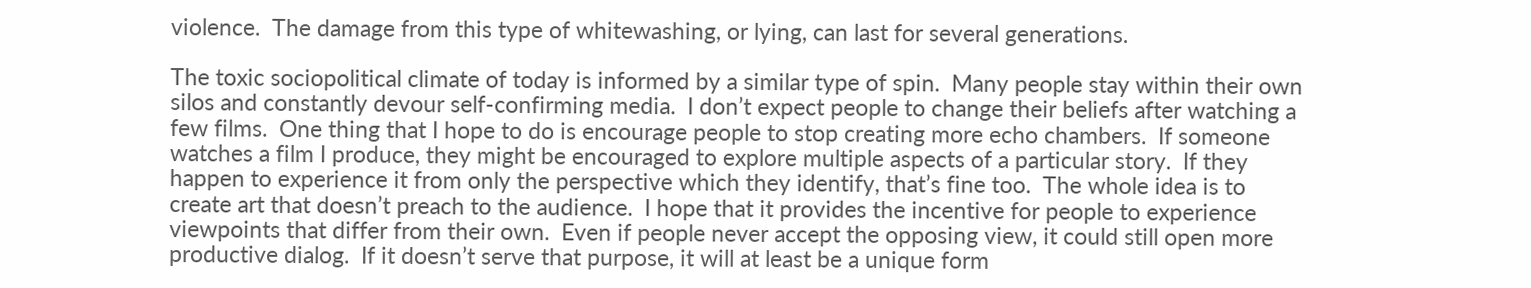violence.  The damage from this type of whitewashing, or lying, can last for several generations.

The toxic sociopolitical climate of today is informed by a similar type of spin.  Many people stay within their own silos and constantly devour self-confirming media.  I don’t expect people to change their beliefs after watching a few films.  One thing that I hope to do is encourage people to stop creating more echo chambers.  If someone watches a film I produce, they might be encouraged to explore multiple aspects of a particular story.  If they happen to experience it from only the perspective which they identify, that’s fine too.  The whole idea is to create art that doesn’t preach to the audience.  I hope that it provides the incentive for people to experience viewpoints that differ from their own.  Even if people never accept the opposing view, it could still open more productive dialog.  If it doesn’t serve that purpose, it will at least be a unique form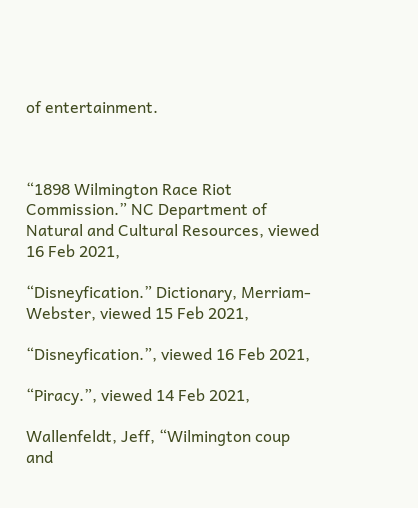of entertainment.



“1898 Wilmington Race Riot Commission.” NC Department of Natural and Cultural Resources, viewed 16 Feb 2021,

“Disneyfication.” Dictionary, Merriam-Webster, viewed 15 Feb 2021,

“Disneyfication.”, viewed 16 Feb 2021,

“Piracy.”, viewed 14 Feb 2021,

Wallenfeldt, Jeff, “Wilmington coup and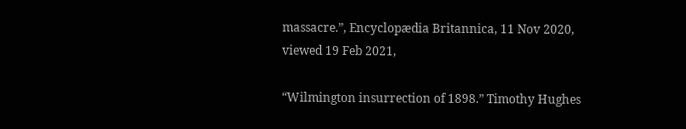massacre.”, Encyclopædia Britannica, 11 Nov 2020, viewed 19 Feb 2021,

“Wilmington insurrection of 1898.” Timothy Hughes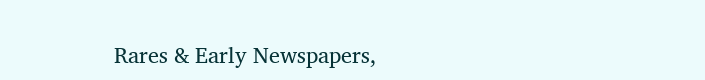Rares & Early Newspapers,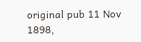original pub 11 Nov 1898,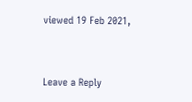viewed 19 Feb 2021,


Leave a Reply